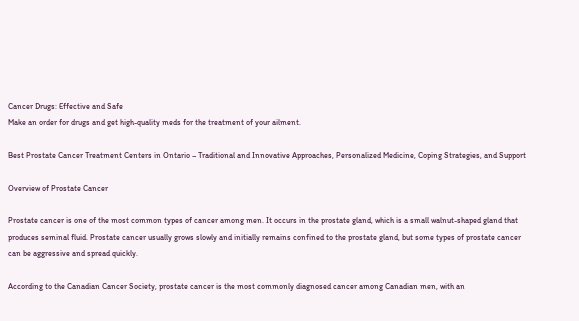Cancer Drugs: Effective and Safe
Make an order for drugs and get high-quality meds for the treatment of your ailment.

Best Prostate Cancer Treatment Centers in Ontario – Traditional and Innovative Approaches, Personalized Medicine, Coping Strategies, and Support

Overview of Prostate Cancer

Prostate cancer is one of the most common types of cancer among men. It occurs in the prostate gland, which is a small walnut-shaped gland that produces seminal fluid. Prostate cancer usually grows slowly and initially remains confined to the prostate gland, but some types of prostate cancer can be aggressive and spread quickly.

According to the Canadian Cancer Society, prostate cancer is the most commonly diagnosed cancer among Canadian men, with an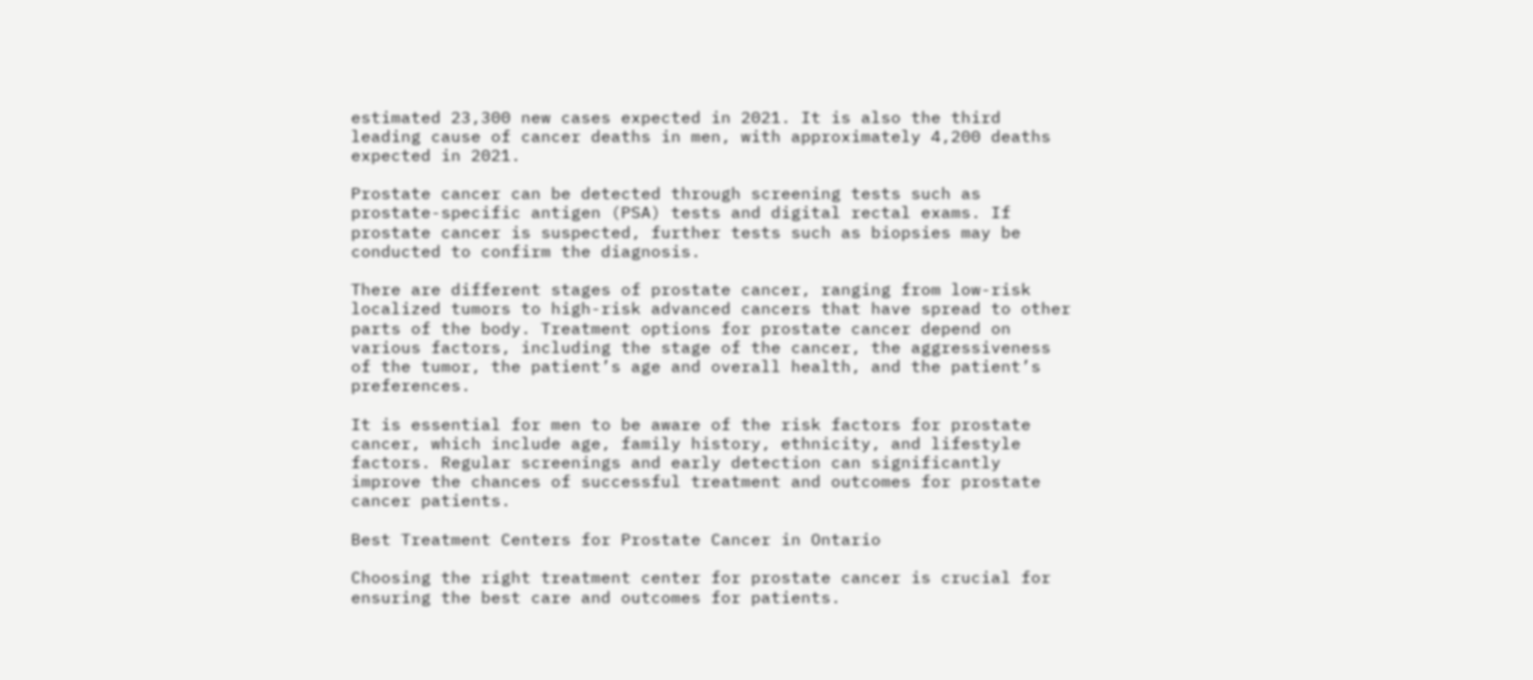estimated 23,300 new cases expected in 2021. It is also the third leading cause of cancer deaths in men, with approximately 4,200 deaths expected in 2021.

Prostate cancer can be detected through screening tests such as prostate-specific antigen (PSA) tests and digital rectal exams. If prostate cancer is suspected, further tests such as biopsies may be conducted to confirm the diagnosis.

There are different stages of prostate cancer, ranging from low-risk localized tumors to high-risk advanced cancers that have spread to other parts of the body. Treatment options for prostate cancer depend on various factors, including the stage of the cancer, the aggressiveness of the tumor, the patient’s age and overall health, and the patient’s preferences.

It is essential for men to be aware of the risk factors for prostate cancer, which include age, family history, ethnicity, and lifestyle factors. Regular screenings and early detection can significantly improve the chances of successful treatment and outcomes for prostate cancer patients.

Best Treatment Centers for Prostate Cancer in Ontario

Choosing the right treatment center for prostate cancer is crucial for ensuring the best care and outcomes for patients.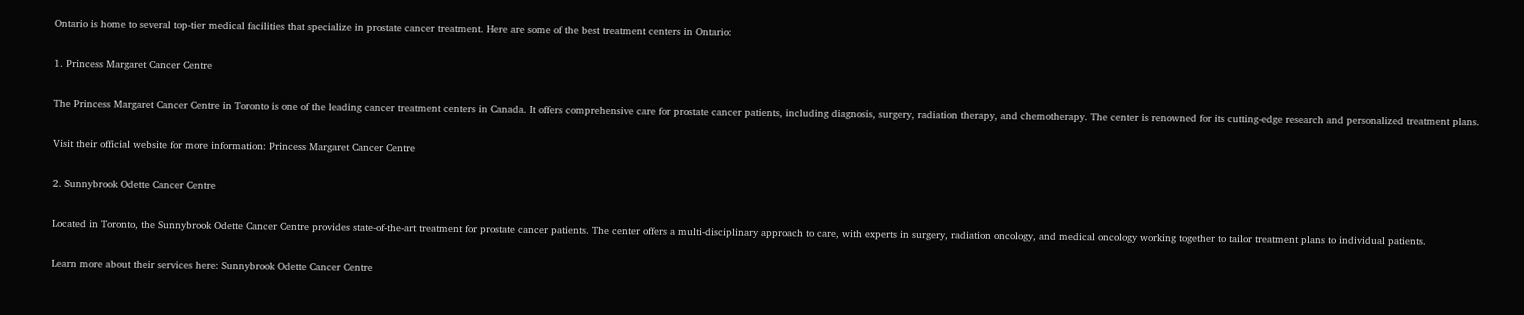Ontario is home to several top-tier medical facilities that specialize in prostate cancer treatment. Here are some of the best treatment centers in Ontario:

1. Princess Margaret Cancer Centre

The Princess Margaret Cancer Centre in Toronto is one of the leading cancer treatment centers in Canada. It offers comprehensive care for prostate cancer patients, including diagnosis, surgery, radiation therapy, and chemotherapy. The center is renowned for its cutting-edge research and personalized treatment plans.

Visit their official website for more information: Princess Margaret Cancer Centre

2. Sunnybrook Odette Cancer Centre

Located in Toronto, the Sunnybrook Odette Cancer Centre provides state-of-the-art treatment for prostate cancer patients. The center offers a multi-disciplinary approach to care, with experts in surgery, radiation oncology, and medical oncology working together to tailor treatment plans to individual patients.

Learn more about their services here: Sunnybrook Odette Cancer Centre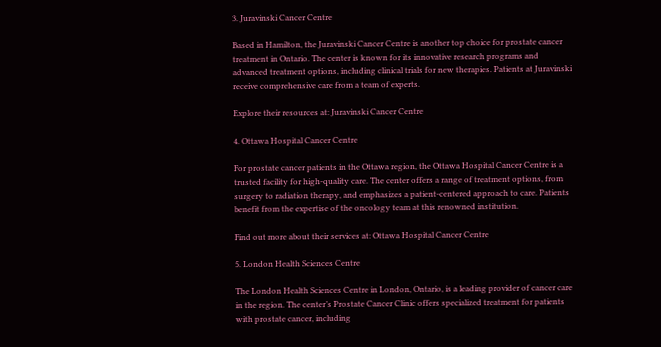3. Juravinski Cancer Centre

Based in Hamilton, the Juravinski Cancer Centre is another top choice for prostate cancer treatment in Ontario. The center is known for its innovative research programs and advanced treatment options, including clinical trials for new therapies. Patients at Juravinski receive comprehensive care from a team of experts.

Explore their resources at: Juravinski Cancer Centre

4. Ottawa Hospital Cancer Centre

For prostate cancer patients in the Ottawa region, the Ottawa Hospital Cancer Centre is a trusted facility for high-quality care. The center offers a range of treatment options, from surgery to radiation therapy, and emphasizes a patient-centered approach to care. Patients benefit from the expertise of the oncology team at this renowned institution.

Find out more about their services at: Ottawa Hospital Cancer Centre

5. London Health Sciences Centre

The London Health Sciences Centre in London, Ontario, is a leading provider of cancer care in the region. The center’s Prostate Cancer Clinic offers specialized treatment for patients with prostate cancer, including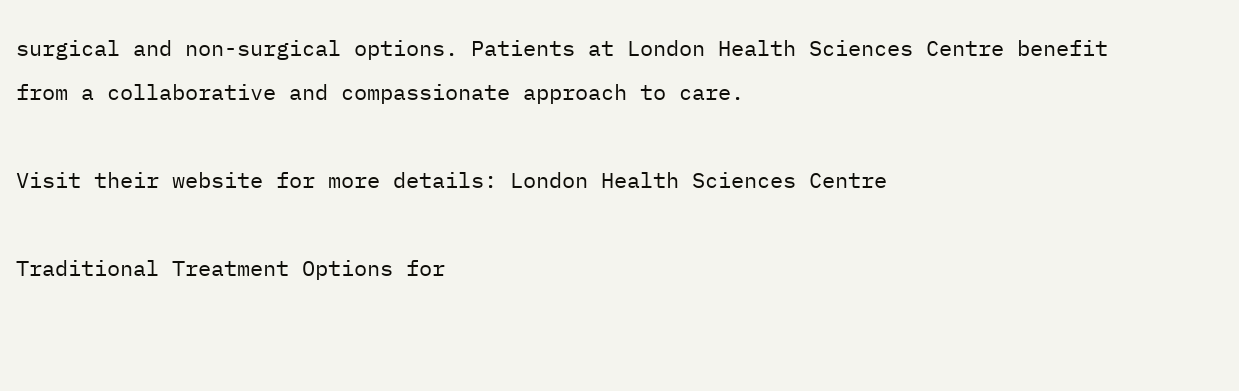surgical and non-surgical options. Patients at London Health Sciences Centre benefit from a collaborative and compassionate approach to care.

Visit their website for more details: London Health Sciences Centre

Traditional Treatment Options for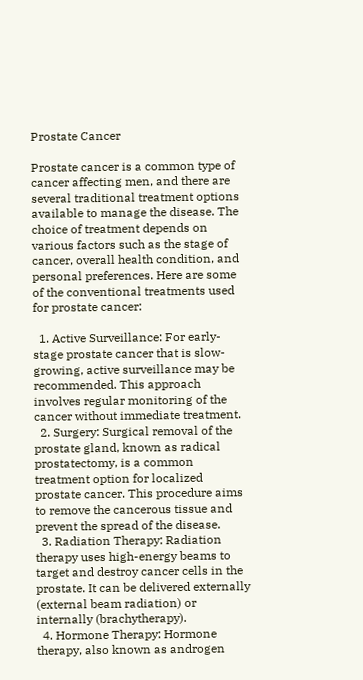Prostate Cancer

Prostate cancer is a common type of cancer affecting men, and there are several traditional treatment options available to manage the disease. The choice of treatment depends on various factors such as the stage of cancer, overall health condition, and personal preferences. Here are some of the conventional treatments used for prostate cancer:

  1. Active Surveillance: For early-stage prostate cancer that is slow-growing, active surveillance may be recommended. This approach involves regular monitoring of the cancer without immediate treatment.
  2. Surgery: Surgical removal of the prostate gland, known as radical prostatectomy, is a common treatment option for localized prostate cancer. This procedure aims to remove the cancerous tissue and prevent the spread of the disease.
  3. Radiation Therapy: Radiation therapy uses high-energy beams to target and destroy cancer cells in the prostate. It can be delivered externally (external beam radiation) or internally (brachytherapy).
  4. Hormone Therapy: Hormone therapy, also known as androgen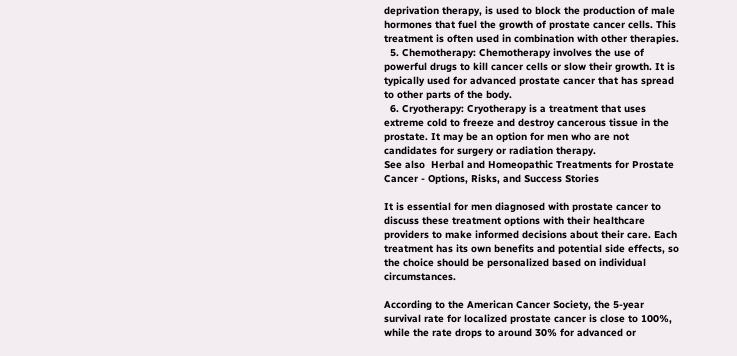deprivation therapy, is used to block the production of male hormones that fuel the growth of prostate cancer cells. This treatment is often used in combination with other therapies.
  5. Chemotherapy: Chemotherapy involves the use of powerful drugs to kill cancer cells or slow their growth. It is typically used for advanced prostate cancer that has spread to other parts of the body.
  6. Cryotherapy: Cryotherapy is a treatment that uses extreme cold to freeze and destroy cancerous tissue in the prostate. It may be an option for men who are not candidates for surgery or radiation therapy.
See also  Herbal and Homeopathic Treatments for Prostate Cancer - Options, Risks, and Success Stories

It is essential for men diagnosed with prostate cancer to discuss these treatment options with their healthcare providers to make informed decisions about their care. Each treatment has its own benefits and potential side effects, so the choice should be personalized based on individual circumstances.

According to the American Cancer Society, the 5-year survival rate for localized prostate cancer is close to 100%, while the rate drops to around 30% for advanced or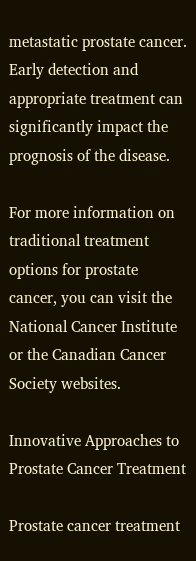metastatic prostate cancer. Early detection and appropriate treatment can significantly impact the prognosis of the disease.

For more information on traditional treatment options for prostate cancer, you can visit the National Cancer Institute or the Canadian Cancer Society websites.

Innovative Approaches to Prostate Cancer Treatment

Prostate cancer treatment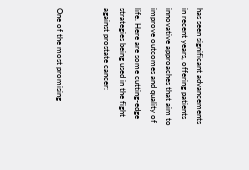has seen significant advancements in recent years, offering patients innovative approaches that aim to improve outcomes and quality of life. Here are some cutting-edge strategies being used in the fight against prostate cancer:


One of the most promising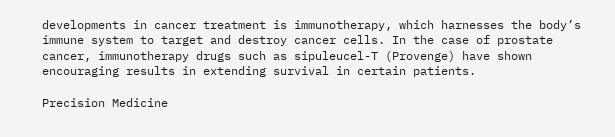developments in cancer treatment is immunotherapy, which harnesses the body’s immune system to target and destroy cancer cells. In the case of prostate cancer, immunotherapy drugs such as sipuleucel-T (Provenge) have shown encouraging results in extending survival in certain patients.

Precision Medicine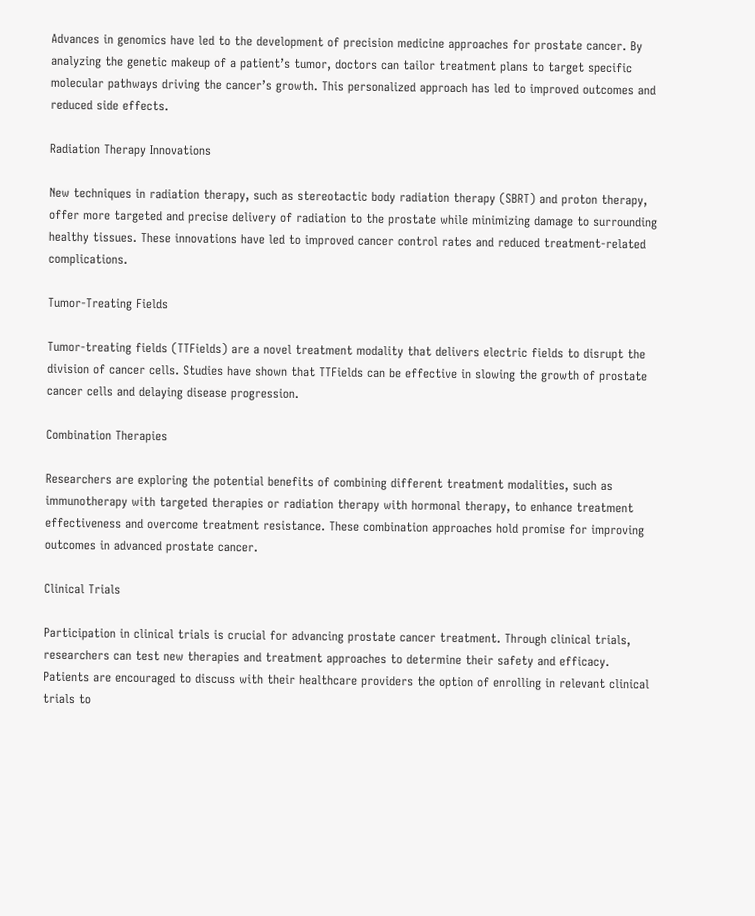Advances in genomics have led to the development of precision medicine approaches for prostate cancer. By analyzing the genetic makeup of a patient’s tumor, doctors can tailor treatment plans to target specific molecular pathways driving the cancer’s growth. This personalized approach has led to improved outcomes and reduced side effects.

Radiation Therapy Innovations

New techniques in radiation therapy, such as stereotactic body radiation therapy (SBRT) and proton therapy, offer more targeted and precise delivery of radiation to the prostate while minimizing damage to surrounding healthy tissues. These innovations have led to improved cancer control rates and reduced treatment-related complications.

Tumor-Treating Fields

Tumor-treating fields (TTFields) are a novel treatment modality that delivers electric fields to disrupt the division of cancer cells. Studies have shown that TTFields can be effective in slowing the growth of prostate cancer cells and delaying disease progression.

Combination Therapies

Researchers are exploring the potential benefits of combining different treatment modalities, such as immunotherapy with targeted therapies or radiation therapy with hormonal therapy, to enhance treatment effectiveness and overcome treatment resistance. These combination approaches hold promise for improving outcomes in advanced prostate cancer.

Clinical Trials

Participation in clinical trials is crucial for advancing prostate cancer treatment. Through clinical trials, researchers can test new therapies and treatment approaches to determine their safety and efficacy. Patients are encouraged to discuss with their healthcare providers the option of enrolling in relevant clinical trials to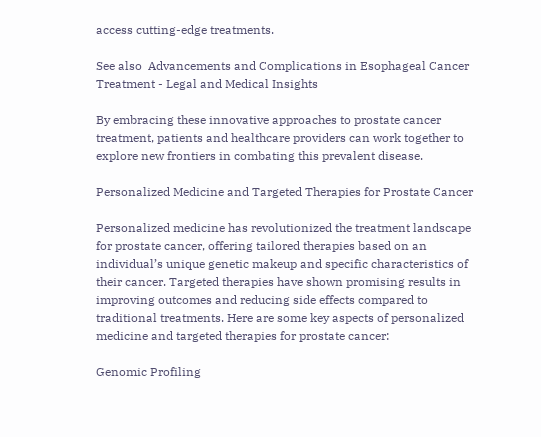access cutting-edge treatments.

See also  Advancements and Complications in Esophageal Cancer Treatment - Legal and Medical Insights

By embracing these innovative approaches to prostate cancer treatment, patients and healthcare providers can work together to explore new frontiers in combating this prevalent disease.

Personalized Medicine and Targeted Therapies for Prostate Cancer

Personalized medicine has revolutionized the treatment landscape for prostate cancer, offering tailored therapies based on an individual’s unique genetic makeup and specific characteristics of their cancer. Targeted therapies have shown promising results in improving outcomes and reducing side effects compared to traditional treatments. Here are some key aspects of personalized medicine and targeted therapies for prostate cancer:

Genomic Profiling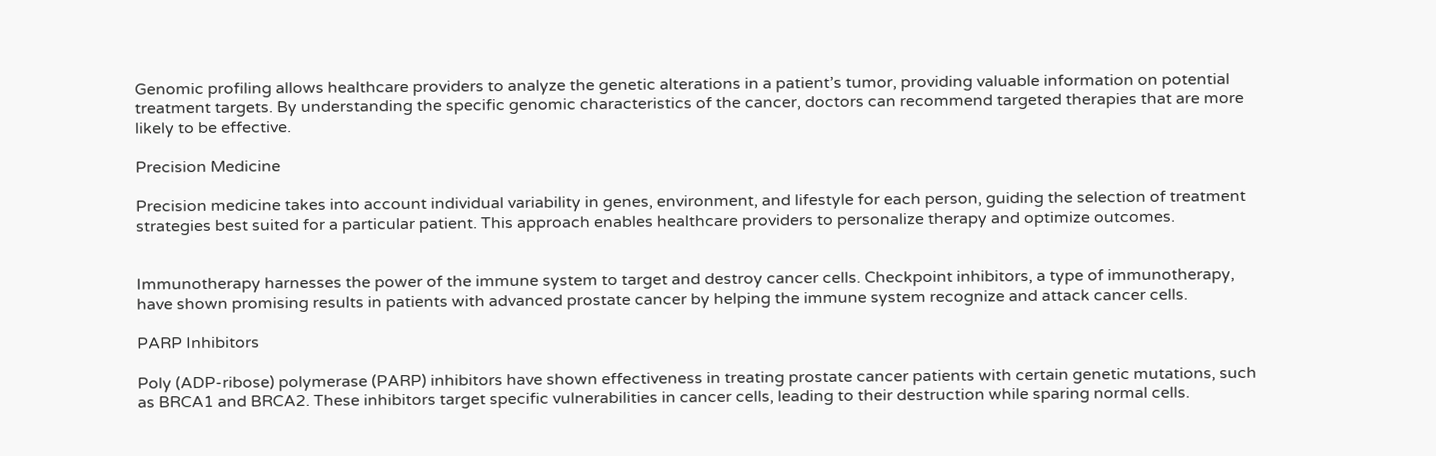Genomic profiling allows healthcare providers to analyze the genetic alterations in a patient’s tumor, providing valuable information on potential treatment targets. By understanding the specific genomic characteristics of the cancer, doctors can recommend targeted therapies that are more likely to be effective.

Precision Medicine

Precision medicine takes into account individual variability in genes, environment, and lifestyle for each person, guiding the selection of treatment strategies best suited for a particular patient. This approach enables healthcare providers to personalize therapy and optimize outcomes.


Immunotherapy harnesses the power of the immune system to target and destroy cancer cells. Checkpoint inhibitors, a type of immunotherapy, have shown promising results in patients with advanced prostate cancer by helping the immune system recognize and attack cancer cells.

PARP Inhibitors

Poly (ADP-ribose) polymerase (PARP) inhibitors have shown effectiveness in treating prostate cancer patients with certain genetic mutations, such as BRCA1 and BRCA2. These inhibitors target specific vulnerabilities in cancer cells, leading to their destruction while sparing normal cells.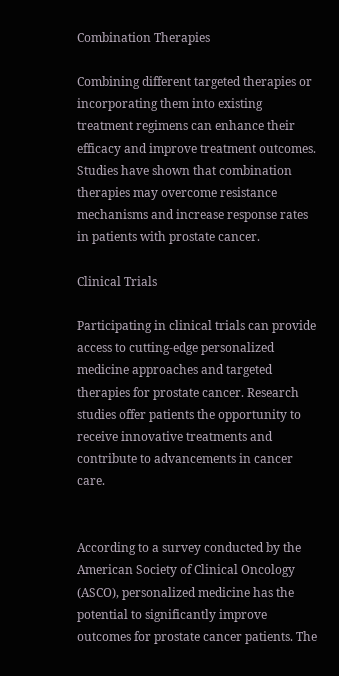Combination Therapies

Combining different targeted therapies or incorporating them into existing treatment regimens can enhance their efficacy and improve treatment outcomes. Studies have shown that combination therapies may overcome resistance mechanisms and increase response rates in patients with prostate cancer.

Clinical Trials

Participating in clinical trials can provide access to cutting-edge personalized medicine approaches and targeted therapies for prostate cancer. Research studies offer patients the opportunity to receive innovative treatments and contribute to advancements in cancer care.


According to a survey conducted by the American Society of Clinical Oncology (ASCO), personalized medicine has the potential to significantly improve outcomes for prostate cancer patients. The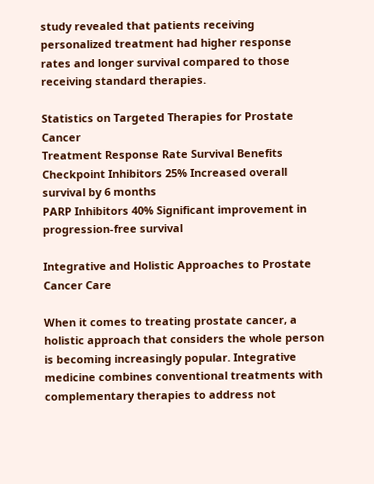study revealed that patients receiving personalized treatment had higher response rates and longer survival compared to those receiving standard therapies.

Statistics on Targeted Therapies for Prostate Cancer
Treatment Response Rate Survival Benefits
Checkpoint Inhibitors 25% Increased overall survival by 6 months
PARP Inhibitors 40% Significant improvement in progression-free survival

Integrative and Holistic Approaches to Prostate Cancer Care

When it comes to treating prostate cancer, a holistic approach that considers the whole person is becoming increasingly popular. Integrative medicine combines conventional treatments with complementary therapies to address not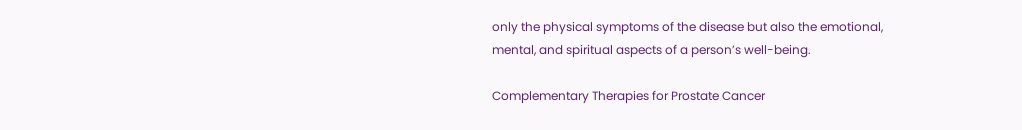only the physical symptoms of the disease but also the emotional, mental, and spiritual aspects of a person’s well-being.

Complementary Therapies for Prostate Cancer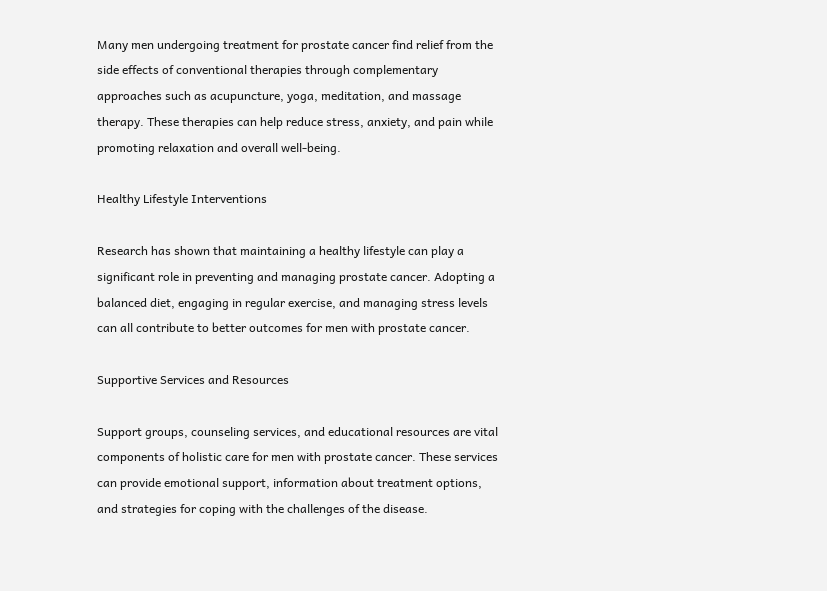Many men undergoing treatment for prostate cancer find relief from the side effects of conventional therapies through complementary approaches such as acupuncture, yoga, meditation, and massage therapy. These therapies can help reduce stress, anxiety, and pain while promoting relaxation and overall well-being.

Healthy Lifestyle Interventions

Research has shown that maintaining a healthy lifestyle can play a significant role in preventing and managing prostate cancer. Adopting a balanced diet, engaging in regular exercise, and managing stress levels can all contribute to better outcomes for men with prostate cancer.

Supportive Services and Resources

Support groups, counseling services, and educational resources are vital components of holistic care for men with prostate cancer. These services can provide emotional support, information about treatment options, and strategies for coping with the challenges of the disease.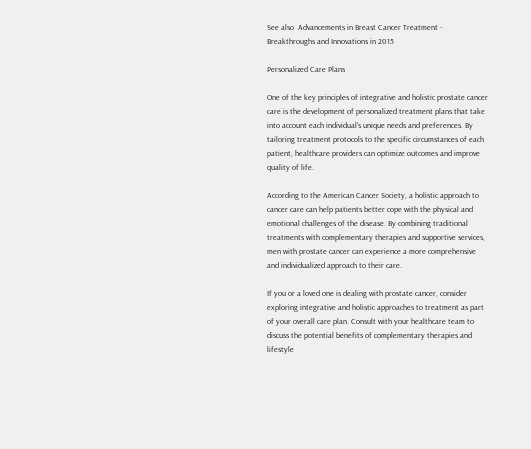See also  Advancements in Breast Cancer Treatment - Breakthroughs and Innovations in 2015

Personalized Care Plans

One of the key principles of integrative and holistic prostate cancer care is the development of personalized treatment plans that take into account each individual’s unique needs and preferences. By tailoring treatment protocols to the specific circumstances of each patient, healthcare providers can optimize outcomes and improve quality of life.

According to the American Cancer Society, a holistic approach to cancer care can help patients better cope with the physical and emotional challenges of the disease. By combining traditional treatments with complementary therapies and supportive services, men with prostate cancer can experience a more comprehensive and individualized approach to their care.

If you or a loved one is dealing with prostate cancer, consider exploring integrative and holistic approaches to treatment as part of your overall care plan. Consult with your healthcare team to discuss the potential benefits of complementary therapies and lifestyle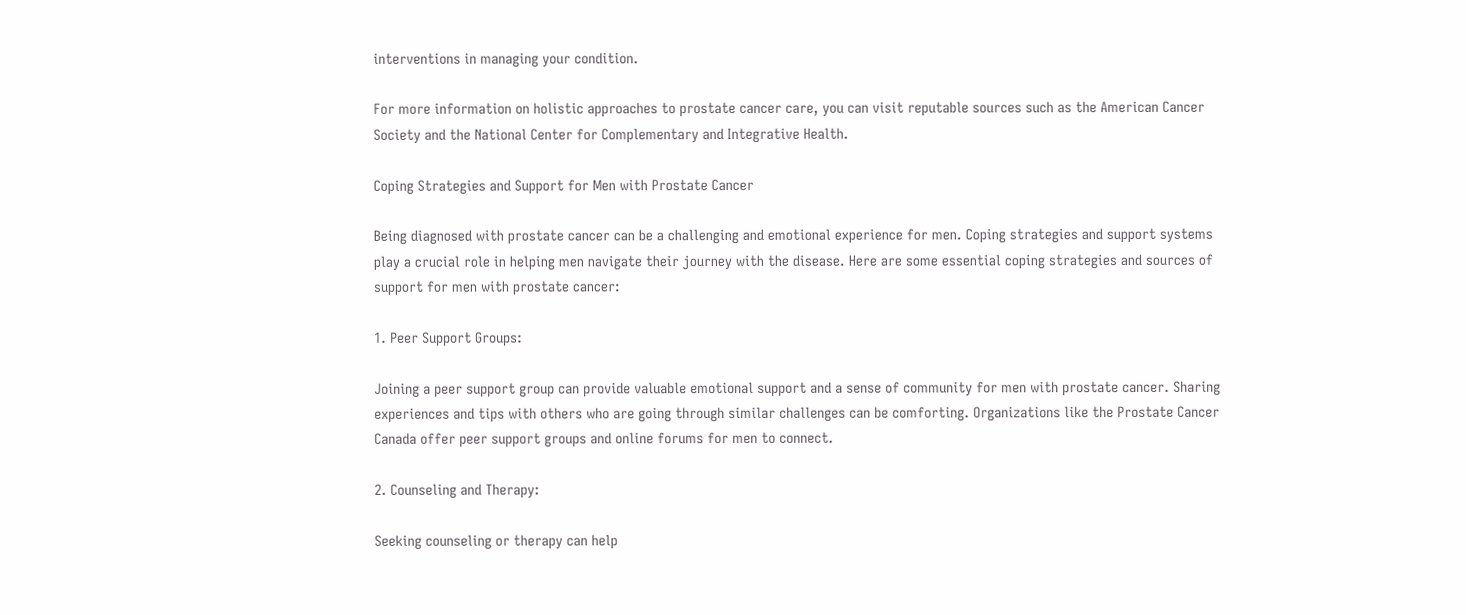interventions in managing your condition.

For more information on holistic approaches to prostate cancer care, you can visit reputable sources such as the American Cancer Society and the National Center for Complementary and Integrative Health.

Coping Strategies and Support for Men with Prostate Cancer

Being diagnosed with prostate cancer can be a challenging and emotional experience for men. Coping strategies and support systems play a crucial role in helping men navigate their journey with the disease. Here are some essential coping strategies and sources of support for men with prostate cancer:

1. Peer Support Groups:

Joining a peer support group can provide valuable emotional support and a sense of community for men with prostate cancer. Sharing experiences and tips with others who are going through similar challenges can be comforting. Organizations like the Prostate Cancer Canada offer peer support groups and online forums for men to connect.

2. Counseling and Therapy:

Seeking counseling or therapy can help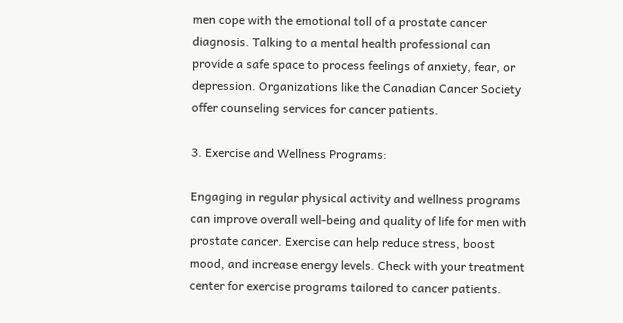men cope with the emotional toll of a prostate cancer diagnosis. Talking to a mental health professional can provide a safe space to process feelings of anxiety, fear, or depression. Organizations like the Canadian Cancer Society offer counseling services for cancer patients.

3. Exercise and Wellness Programs:

Engaging in regular physical activity and wellness programs can improve overall well-being and quality of life for men with prostate cancer. Exercise can help reduce stress, boost mood, and increase energy levels. Check with your treatment center for exercise programs tailored to cancer patients.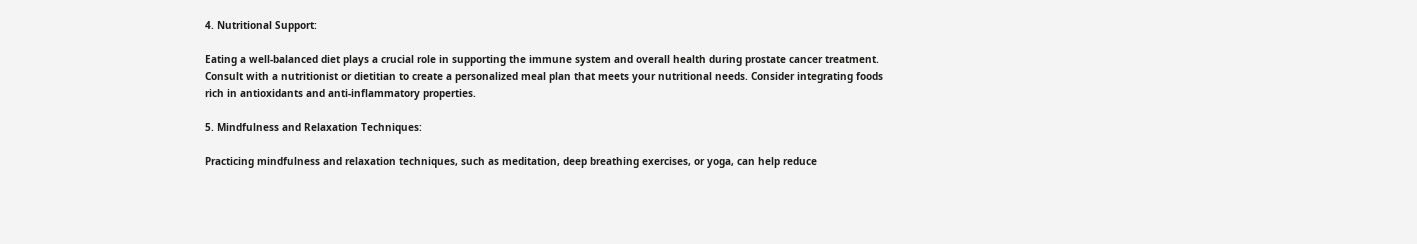4. Nutritional Support:

Eating a well-balanced diet plays a crucial role in supporting the immune system and overall health during prostate cancer treatment. Consult with a nutritionist or dietitian to create a personalized meal plan that meets your nutritional needs. Consider integrating foods rich in antioxidants and anti-inflammatory properties.

5. Mindfulness and Relaxation Techniques:

Practicing mindfulness and relaxation techniques, such as meditation, deep breathing exercises, or yoga, can help reduce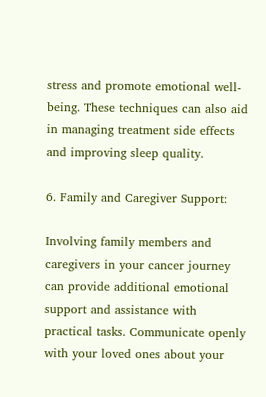stress and promote emotional well-being. These techniques can also aid in managing treatment side effects and improving sleep quality.

6. Family and Caregiver Support:

Involving family members and caregivers in your cancer journey can provide additional emotional support and assistance with practical tasks. Communicate openly with your loved ones about your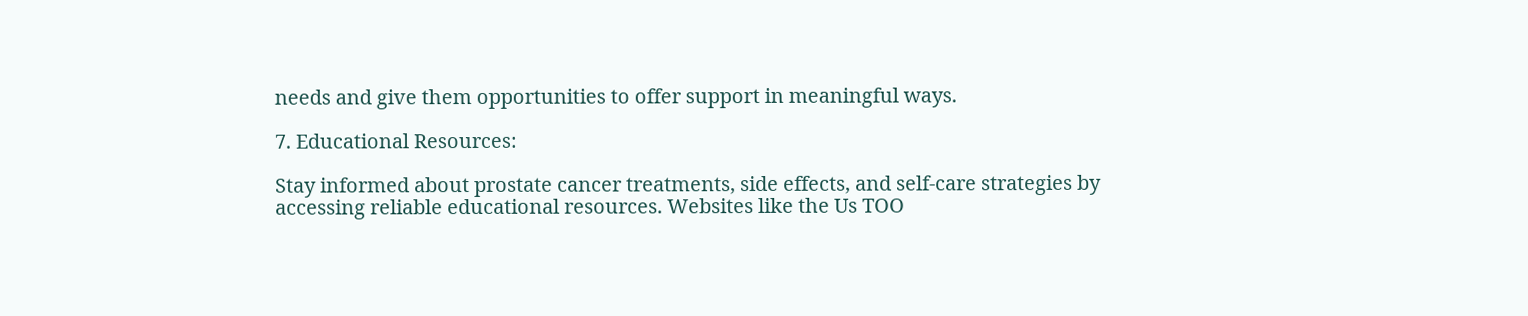needs and give them opportunities to offer support in meaningful ways.

7. Educational Resources:

Stay informed about prostate cancer treatments, side effects, and self-care strategies by accessing reliable educational resources. Websites like the Us TOO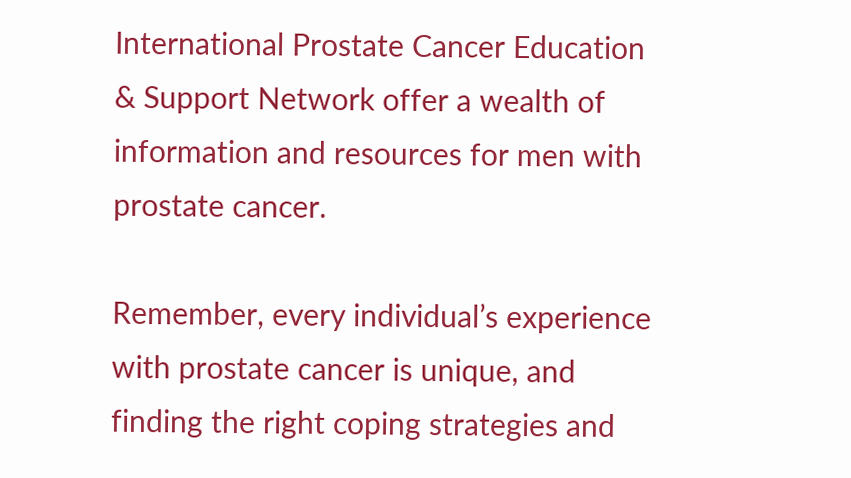International Prostate Cancer Education & Support Network offer a wealth of information and resources for men with prostate cancer.

Remember, every individual’s experience with prostate cancer is unique, and finding the right coping strategies and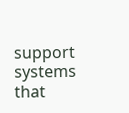support systems that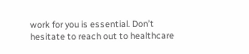work for you is essential. Don’t hesitate to reach out to healthcare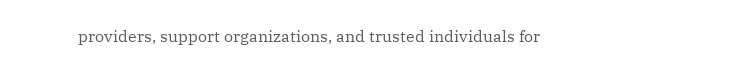providers, support organizations, and trusted individuals for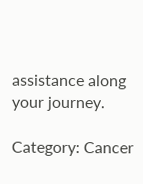assistance along your journey.

Category: Cancer